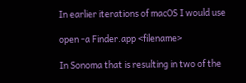In earlier iterations of macOS I would use

open -a Finder.app <filename>

In Sonoma that is resulting in two of the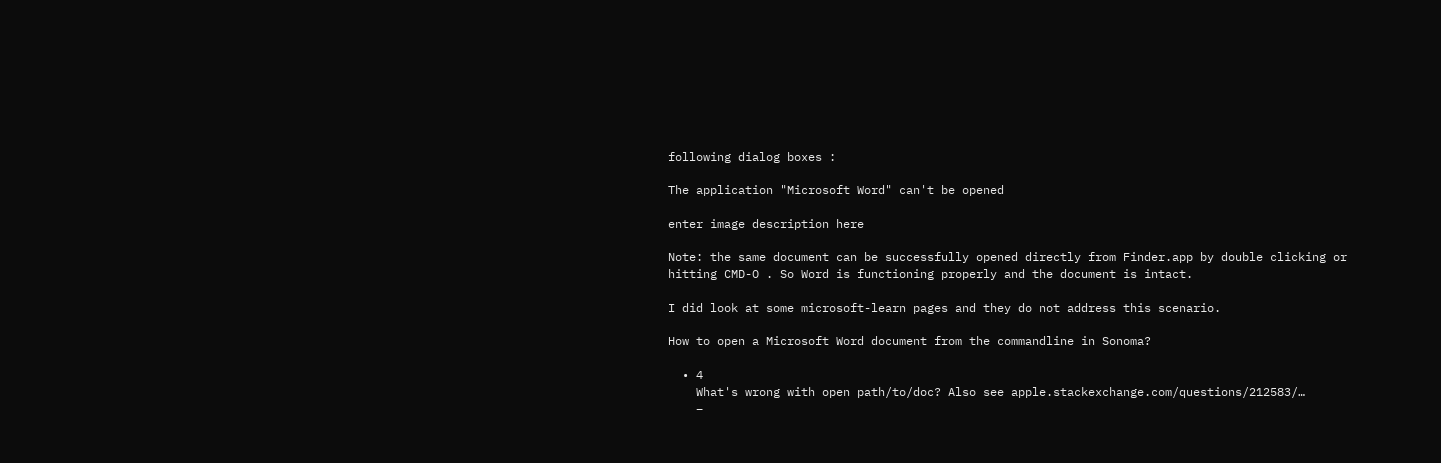following dialog boxes :

The application "Microsoft Word" can't be opened

enter image description here

Note: the same document can be successfully opened directly from Finder.app by double clicking or hitting CMD-O . So Word is functioning properly and the document is intact.

I did look at some microsoft-learn pages and they do not address this scenario.

How to open a Microsoft Word document from the commandline in Sonoma?

  • 4
    What's wrong with open path/to/doc? Also see apple.stackexchange.com/questions/212583/…
    –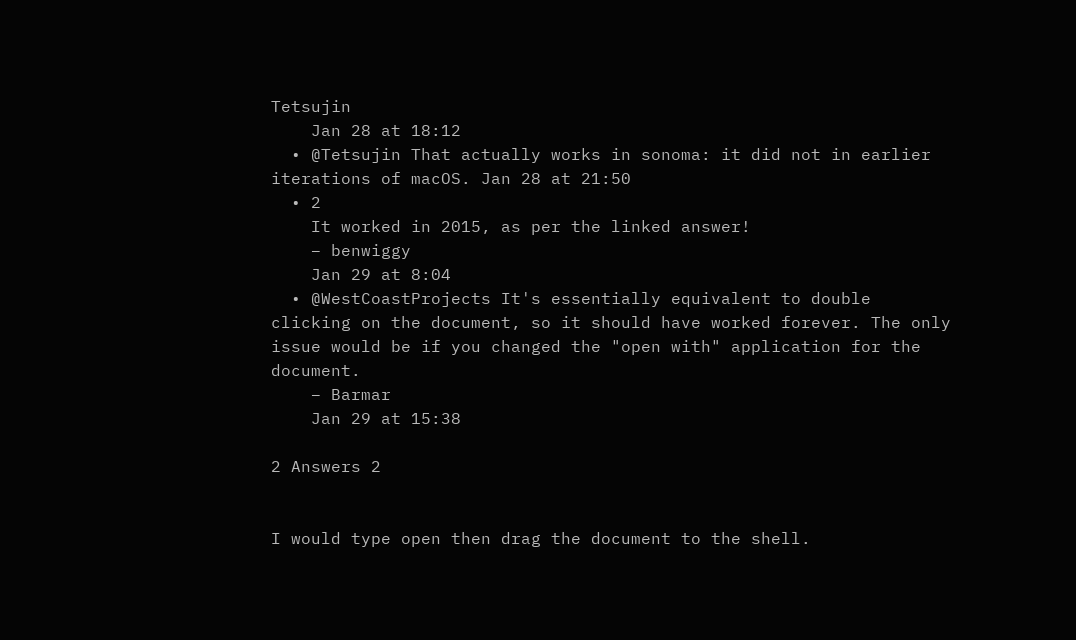Tetsujin
    Jan 28 at 18:12
  • @Tetsujin That actually works in sonoma: it did not in earlier iterations of macOS. Jan 28 at 21:50
  • 2
    It worked in 2015, as per the linked answer!
    – benwiggy
    Jan 29 at 8:04
  • @WestCoastProjects It's essentially equivalent to double clicking on the document, so it should have worked forever. The only issue would be if you changed the "open with" application for the document.
    – Barmar
    Jan 29 at 15:38

2 Answers 2


I would type open then drag the document to the shell.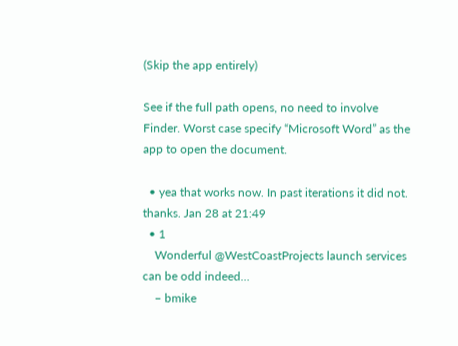(Skip the app entirely)

See if the full path opens, no need to involve Finder. Worst case specify “Microsoft Word” as the app to open the document.

  • yea that works now. In past iterations it did not. thanks. Jan 28 at 21:49
  • 1
    Wonderful @WestCoastProjects launch services can be odd indeed…
    – bmike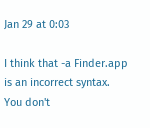Jan 29 at 0:03

I think that -a Finder.app is an incorrect syntax. You don't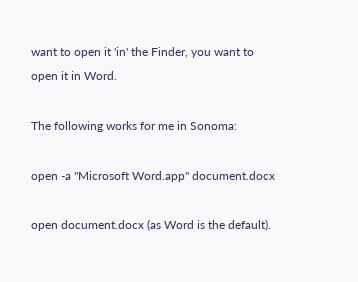want to open it 'in' the Finder, you want to open it in Word.

The following works for me in Sonoma:

open -a "Microsoft Word.app" document.docx

open document.docx (as Word is the default).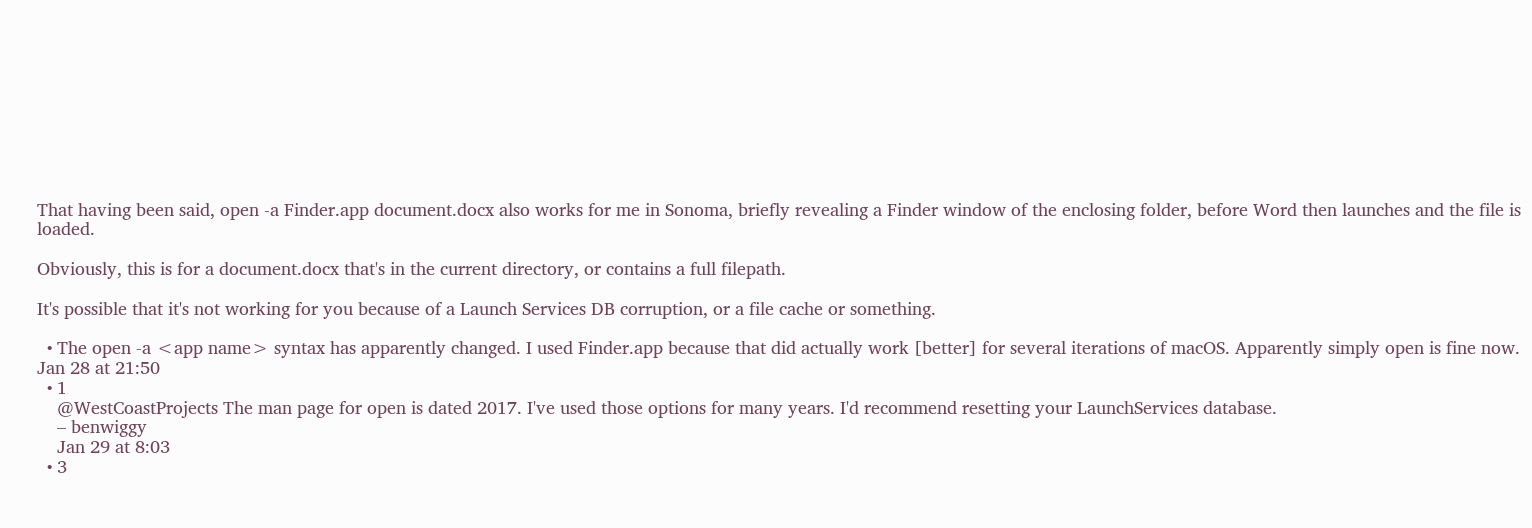That having been said, open -a Finder.app document.docx also works for me in Sonoma, briefly revealing a Finder window of the enclosing folder, before Word then launches and the file is loaded.

Obviously, this is for a document.docx that's in the current directory, or contains a full filepath.

It's possible that it's not working for you because of a Launch Services DB corruption, or a file cache or something.

  • The open -a <app name> syntax has apparently changed. I used Finder.app because that did actually work [better] for several iterations of macOS. Apparently simply open is fine now. Jan 28 at 21:50
  • 1
    @WestCoastProjects The man page for open is dated 2017. I've used those options for many years. I'd recommend resetting your LaunchServices database.
    – benwiggy
    Jan 29 at 8:03
  • 3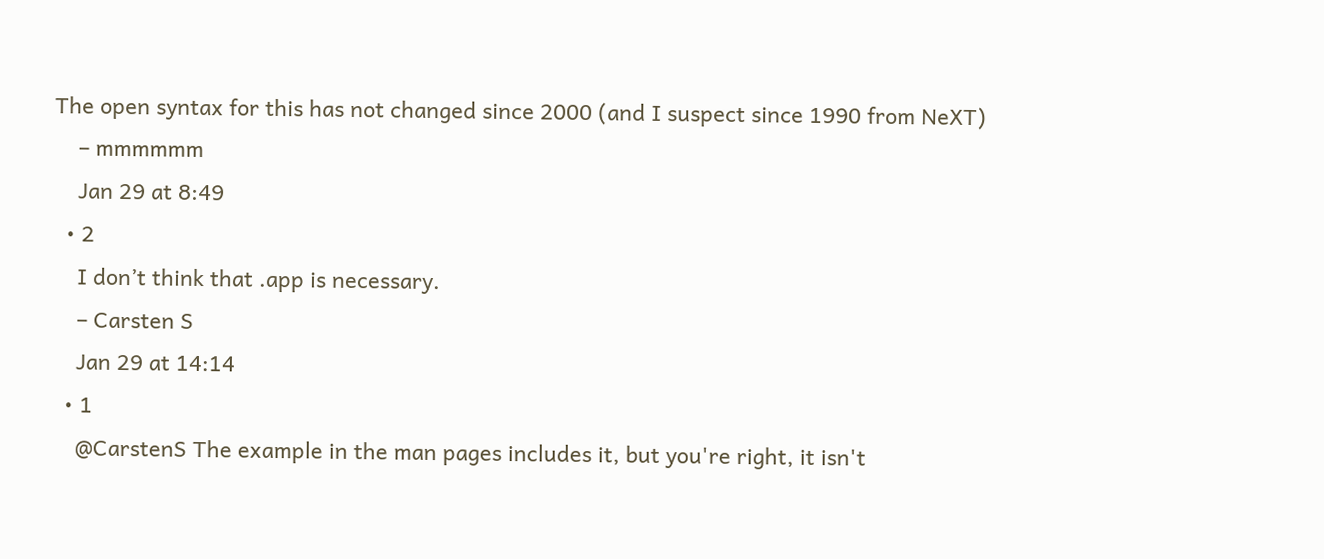The open syntax for this has not changed since 2000 (and I suspect since 1990 from NeXT)
    – mmmmmm
    Jan 29 at 8:49
  • 2
    I don’t think that .app is necessary.
    – Carsten S
    Jan 29 at 14:14
  • 1
    @CarstenS The example in the man pages includes it, but you're right, it isn't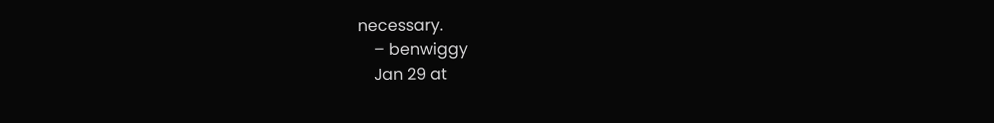necessary.
    – benwiggy
    Jan 29 at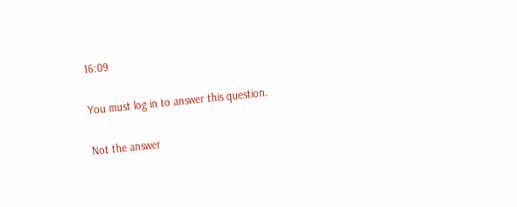16:09

You must log in to answer this question.

Not the answer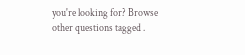you're looking for? Browse other questions tagged .